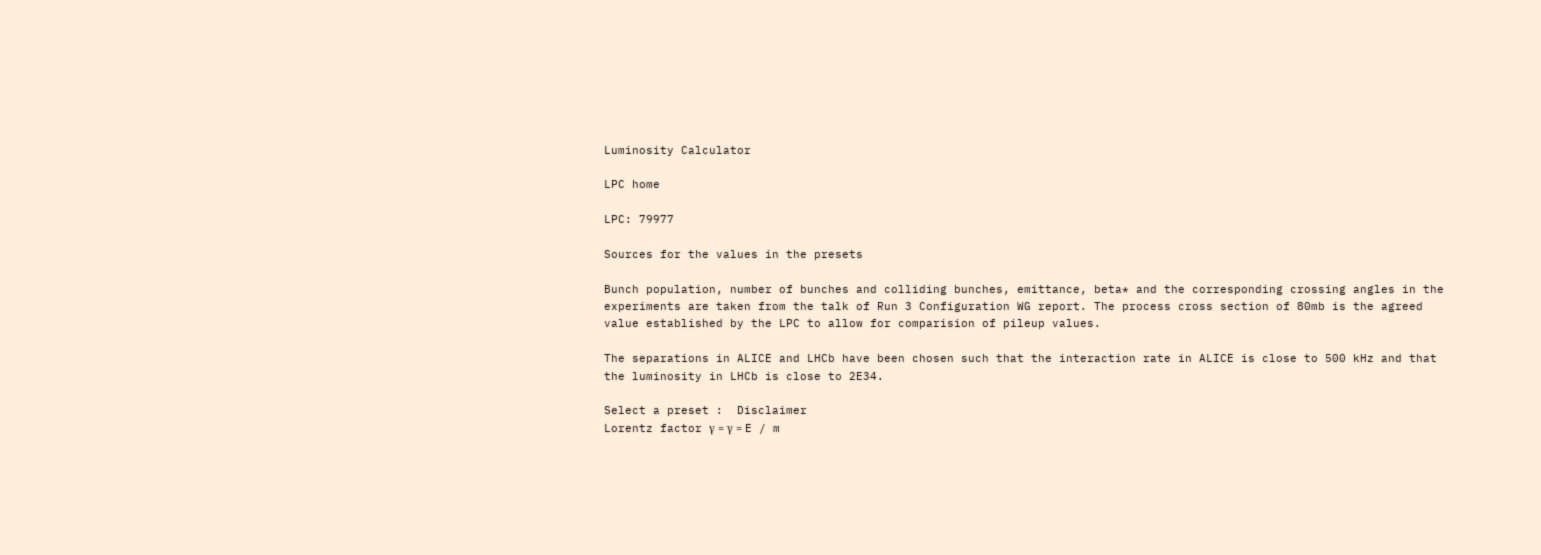Luminosity Calculator

LPC home

LPC: 79977

Sources for the values in the presets

Bunch population, number of bunches and colliding bunches, emittance, beta* and the corresponding crossing angles in the experiments are taken from the talk of Run 3 Configuration WG report. The process cross section of 80mb is the agreed value established by the LPC to allow for comparision of pileup values.

The separations in ALICE and LHCb have been chosen such that the interaction rate in ALICE is close to 500 kHz and that the luminosity in LHCb is close to 2E34.

Select a preset :  Disclaimer
Lorentz factor γ = γ = E / m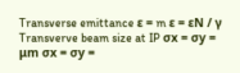Transverse emittance ε = m ε = εN / γ
Transverve beam size at IP σx = σy = μm σx = σy =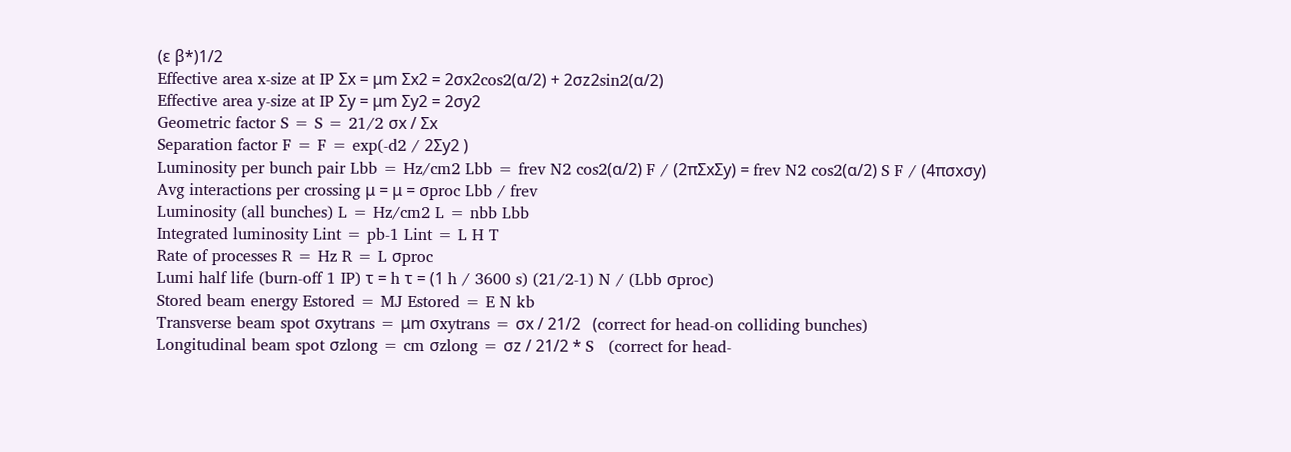(ε β*)1/2
Effective area x-size at IP Σx = μm Σx2 = 2σx2cos2(α/2) + 2σz2sin2(α/2)
Effective area y-size at IP Σy = μm Σy2 = 2σy2
Geometric factor S = S = 21/2 σx / Σx
Separation factor F = F = exp(-d2 / 2Σy2 )
Luminosity per bunch pair Lbb = Hz/cm2 Lbb = frev N2 cos2(α/2) F / (2πΣxΣy) = frev N2 cos2(α/2) S F / (4πσxσy)
Avg interactions per crossing μ = μ = σproc Lbb / frev
Luminosity (all bunches) L = Hz/cm2 L = nbb Lbb
Integrated luminosity Lint = pb-1 Lint = L H T
Rate of processes R = Hz R = L σproc
Lumi half life (burn-off 1 IP) τ = h τ = (1 h / 3600 s) (21/2-1) N / (Lbb σproc)
Stored beam energy Estored = MJ Estored = E N kb
Transverse beam spot σxytrans = μm σxytrans = σx / 21/2   (correct for head-on colliding bunches)
Longitudinal beam spot σzlong = cm σzlong = σz / 21/2 * S   (correct for head-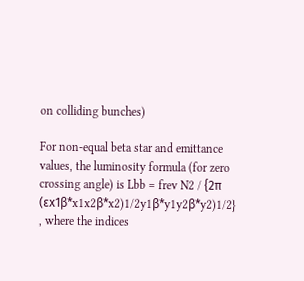on colliding bunches)

For non-equal beta star and emittance values, the luminosity formula (for zero crossing angle) is Lbb = frev N2 / {2π (εx1β*x1x2β*x2)1/2y1β*y1y2β*y2)1/2}  , where the indices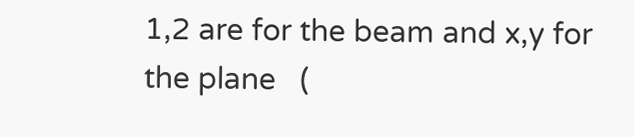1,2 are for the beam and x,y for the plane   (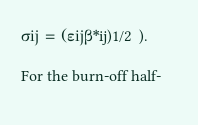σij = (εijβ*ij)1/2  ).

For the burn-off half-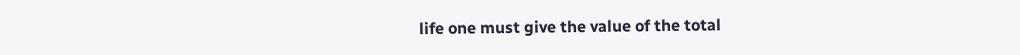life one must give the value of the total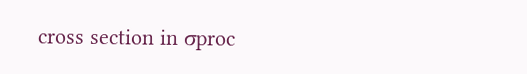cross section in σproc